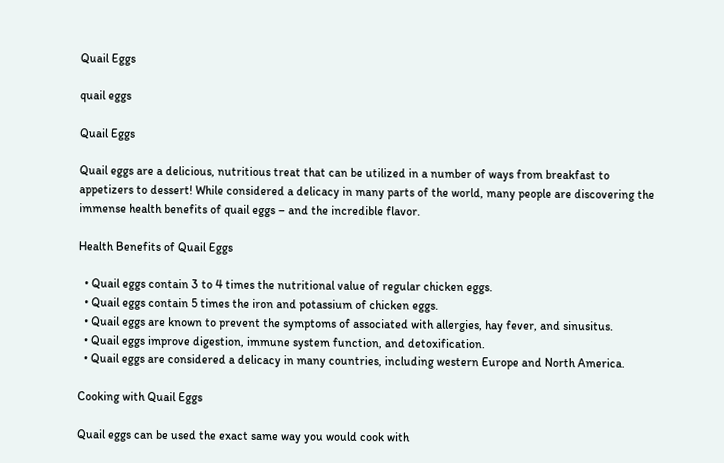Quail Eggs

quail eggs

Quail Eggs

Quail eggs are a delicious, nutritious treat that can be utilized in a number of ways from breakfast to appetizers to dessert! While considered a delicacy in many parts of the world, many people are discovering the immense health benefits of quail eggs – and the incredible flavor.

Health Benefits of Quail Eggs

  • Quail eggs contain 3 to 4 times the nutritional value of regular chicken eggs.
  • Quail eggs contain 5 times the iron and potassium of chicken eggs.
  • Quail eggs are known to prevent the symptoms of associated with allergies, hay fever, and sinusitus.
  • Quail eggs improve digestion, immune system function, and detoxification.
  • Quail eggs are considered a delicacy in many countries, including western Europe and North America.

Cooking with Quail Eggs

Quail eggs can be used the exact same way you would cook with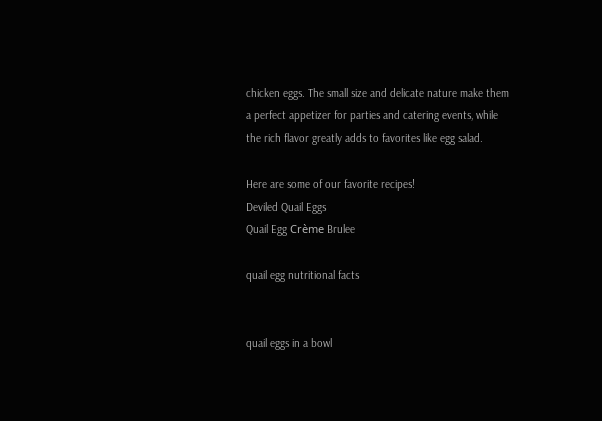chicken eggs. The small size and delicate nature make them a perfect appetizer for parties and catering events, while the rich flavor greatly adds to favorites like egg salad.

Here are some of our favorite recipes!
Deviled Quail Eggs
Quail Egg Crème Brulee

quail egg nutritional facts


quail eggs in a bowl